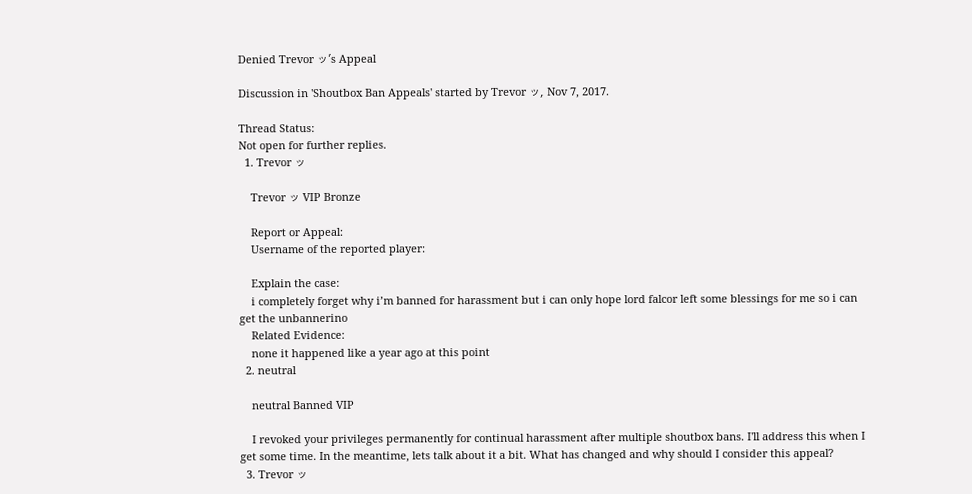Denied Trevor ッ's Appeal

Discussion in 'Shoutbox Ban Appeals' started by Trevor ッ, Nov 7, 2017.

Thread Status:
Not open for further replies.
  1. Trevor ッ

    Trevor ッ VIP Bronze

    Report or Appeal:
    Username of the reported player:

    Explain the case:
    i completely forget why i’m banned for harassment but i can only hope lord falcor left some blessings for me so i can get the unbannerino
    Related Evidence:
    none it happened like a year ago at this point
  2. neutral

    neutral Banned VIP

    I revoked your privileges permanently for continual harassment after multiple shoutbox bans. I'll address this when I get some time. In the meantime, lets talk about it a bit. What has changed and why should I consider this appeal?
  3. Trevor ッ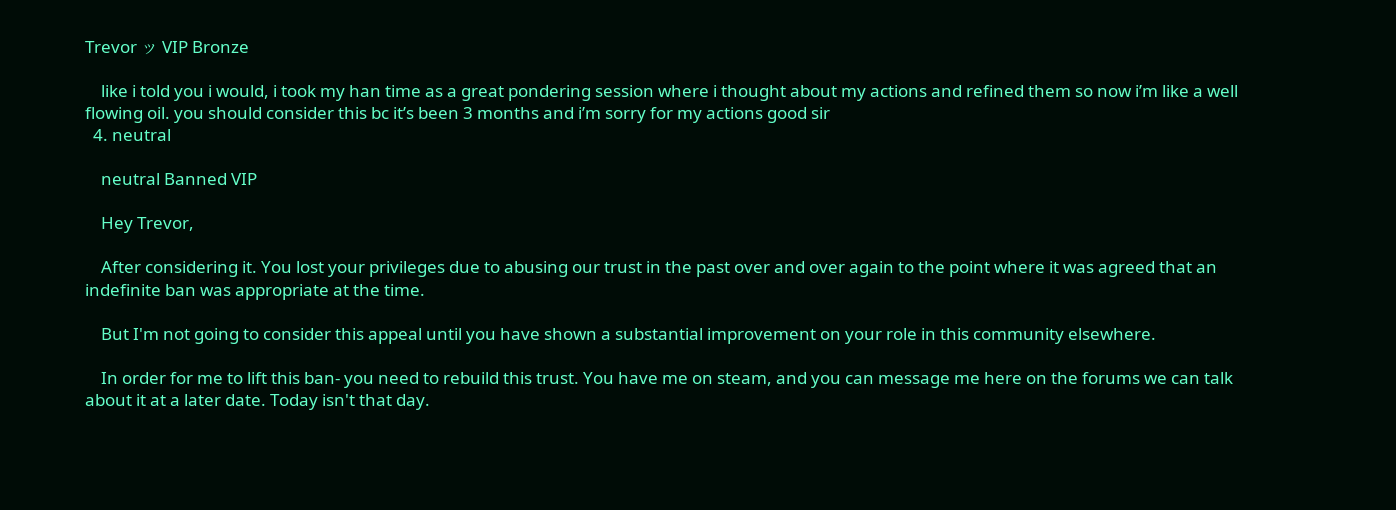Trevor ッ VIP Bronze

    like i told you i would, i took my han time as a great pondering session where i thought about my actions and refined them so now i’m like a well flowing oil. you should consider this bc it’s been 3 months and i’m sorry for my actions good sir
  4. neutral

    neutral Banned VIP

    Hey Trevor,

    After considering it. You lost your privileges due to abusing our trust in the past over and over again to the point where it was agreed that an indefinite ban was appropriate at the time.

    But I'm not going to consider this appeal until you have shown a substantial improvement on your role in this community elsewhere.

    In order for me to lift this ban- you need to rebuild this trust. You have me on steam, and you can message me here on the forums we can talk about it at a later date. Today isn't that day.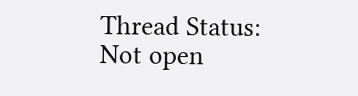Thread Status:
Not open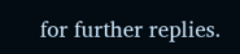for further replies.